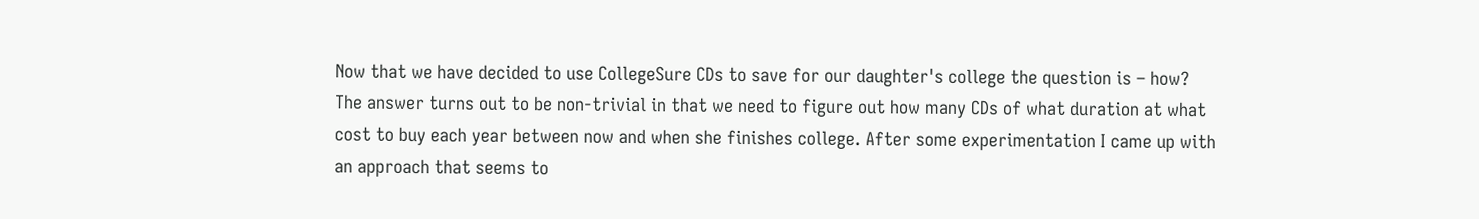Now that we have decided to use CollegeSure CDs to save for our daughter's college the question is – how? The answer turns out to be non-trivial in that we need to figure out how many CDs of what duration at what cost to buy each year between now and when she finishes college. After some experimentation I came up with an approach that seems to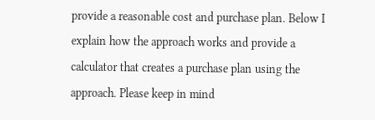provide a reasonable cost and purchase plan. Below I explain how the approach works and provide a calculator that creates a purchase plan using the approach. Please keep in mind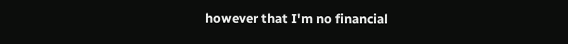however that I'm no financial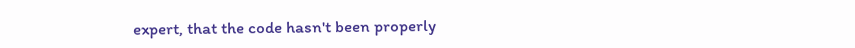expert, that the code hasn't been properly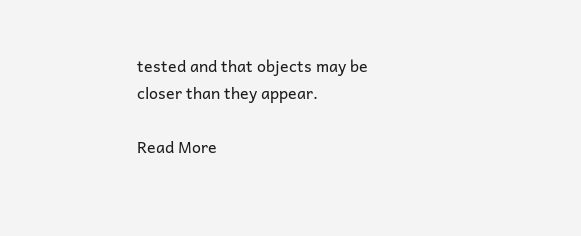tested and that objects may be closer than they appear.

Read More